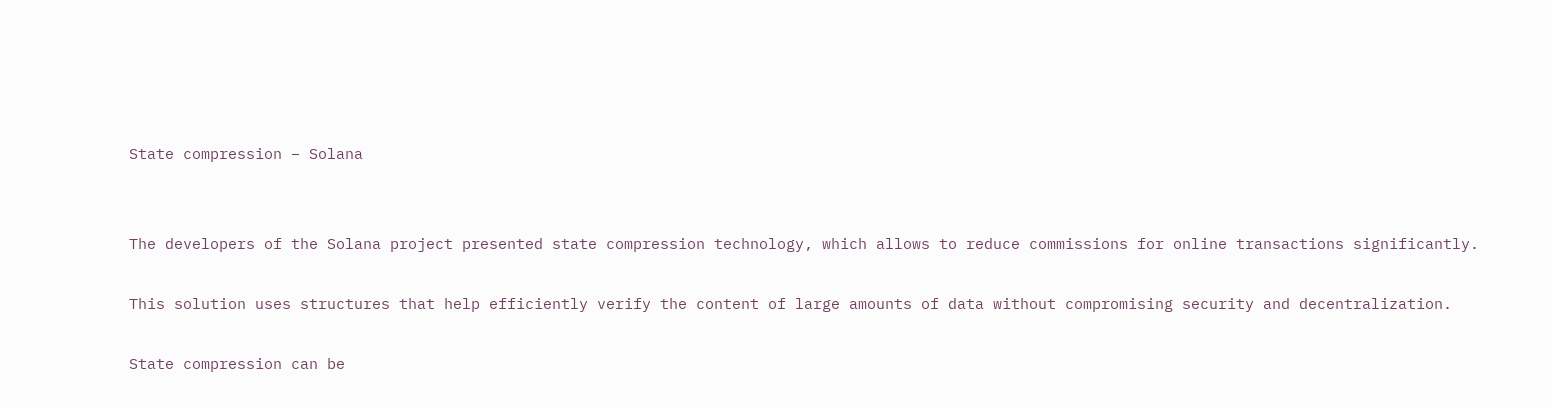State compression – Solana


The developers of the Solana project presented state compression technology, which allows to reduce commissions for online transactions significantly.

This solution uses structures that help efficiently verify the content of large amounts of data without compromising security and decentralization.

State compression can be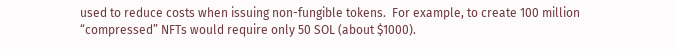used to reduce costs when issuing non-fungible tokens.  For example, to create 100 million “compressed” NFTs would require only 50 SOL (about $1000).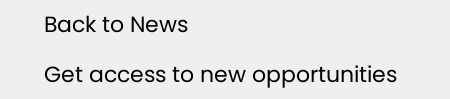Back to News

Get access to new opportunities